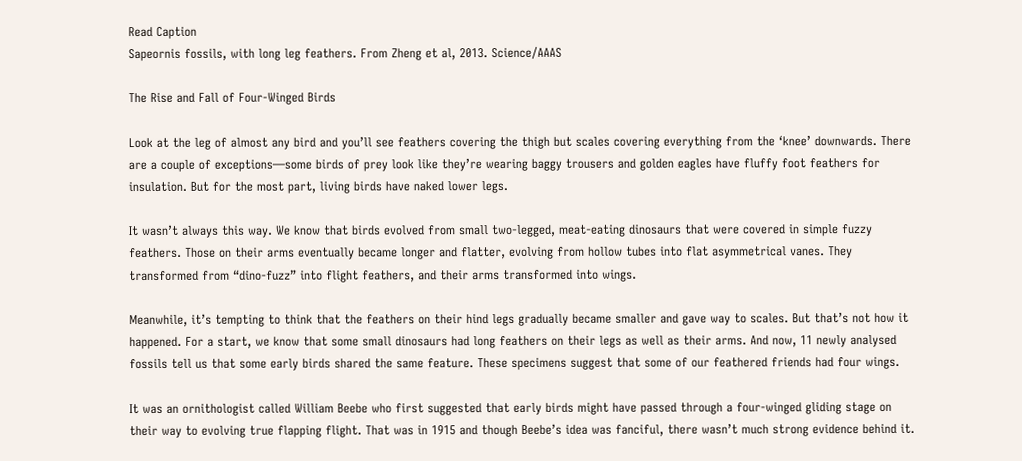Read Caption
Sapeornis fossils, with long leg feathers. From Zheng et al, 2013. Science/AAAS

The Rise and Fall of Four-Winged Birds

Look at the leg of almost any bird and you’ll see feathers covering the thigh but scales covering everything from the ‘knee’ downwards. There are a couple of exceptions—some birds of prey look like they’re wearing baggy trousers and golden eagles have fluffy foot feathers for insulation. But for the most part, living birds have naked lower legs.

It wasn’t always this way. We know that birds evolved from small two-legged, meat-eating dinosaurs that were covered in simple fuzzy feathers. Those on their arms eventually became longer and flatter, evolving from hollow tubes into flat asymmetrical vanes. They transformed from “dino-fuzz” into flight feathers, and their arms transformed into wings.

Meanwhile, it’s tempting to think that the feathers on their hind legs gradually became smaller and gave way to scales. But that’s not how it happened. For a start, we know that some small dinosaurs had long feathers on their legs as well as their arms. And now, 11 newly analysed fossils tell us that some early birds shared the same feature. These specimens suggest that some of our feathered friends had four wings.

It was an ornithologist called William Beebe who first suggested that early birds might have passed through a four-winged gliding stage on their way to evolving true flapping flight. That was in 1915 and though Beebe’s idea was fanciful, there wasn’t much strong evidence behind it.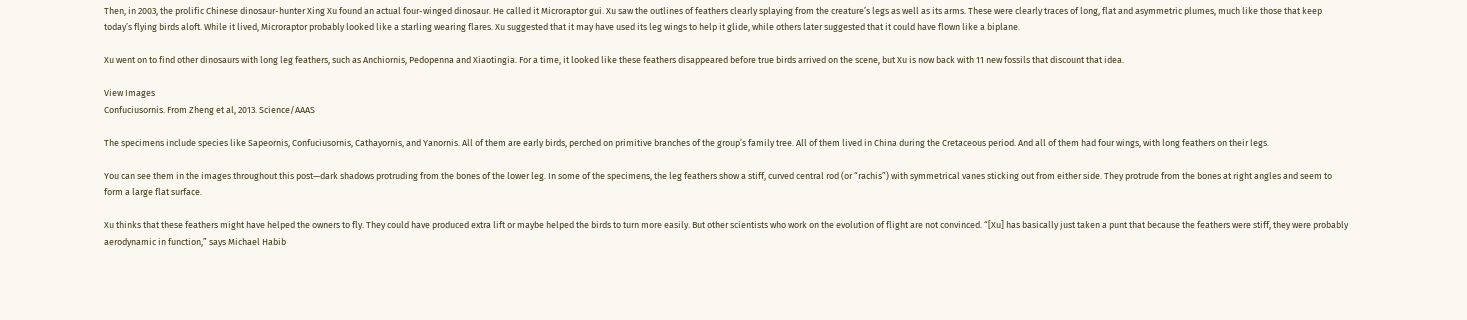Then, in 2003, the prolific Chinese dinosaur-hunter Xing Xu found an actual four-winged dinosaur. He called it Microraptor gui. Xu saw the outlines of feathers clearly splaying from the creature’s legs as well as its arms. These were clearly traces of long, flat and asymmetric plumes, much like those that keep today’s flying birds aloft. While it lived, Microraptor probably looked like a starling wearing flares. Xu suggested that it may have used its leg wings to help it glide, while others later suggested that it could have flown like a biplane.

Xu went on to find other dinosaurs with long leg feathers, such as Anchiornis, Pedopenna and Xiaotingia. For a time, it looked like these feathers disappeared before true birds arrived on the scene, but Xu is now back with 11 new fossils that discount that idea.

View Images
Confuciusornis. From Zheng et al, 2013. Science/AAAS

The specimens include species like Sapeornis, Confuciusornis, Cathayornis, and Yanornis. All of them are early birds, perched on primitive branches of the group’s family tree. All of them lived in China during the Cretaceous period. And all of them had four wings, with long feathers on their legs.

You can see them in the images throughout this post—dark shadows protruding from the bones of the lower leg. In some of the specimens, the leg feathers show a stiff, curved central rod (or “rachis”) with symmetrical vanes sticking out from either side. They protrude from the bones at right angles and seem to form a large flat surface.

Xu thinks that these feathers might have helped the owners to fly. They could have produced extra lift or maybe helped the birds to turn more easily. But other scientists who work on the evolution of flight are not convinced. “[Xu] has basically just taken a punt that because the feathers were stiff, they were probably aerodynamic in function,” says Michael Habib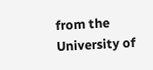from the University of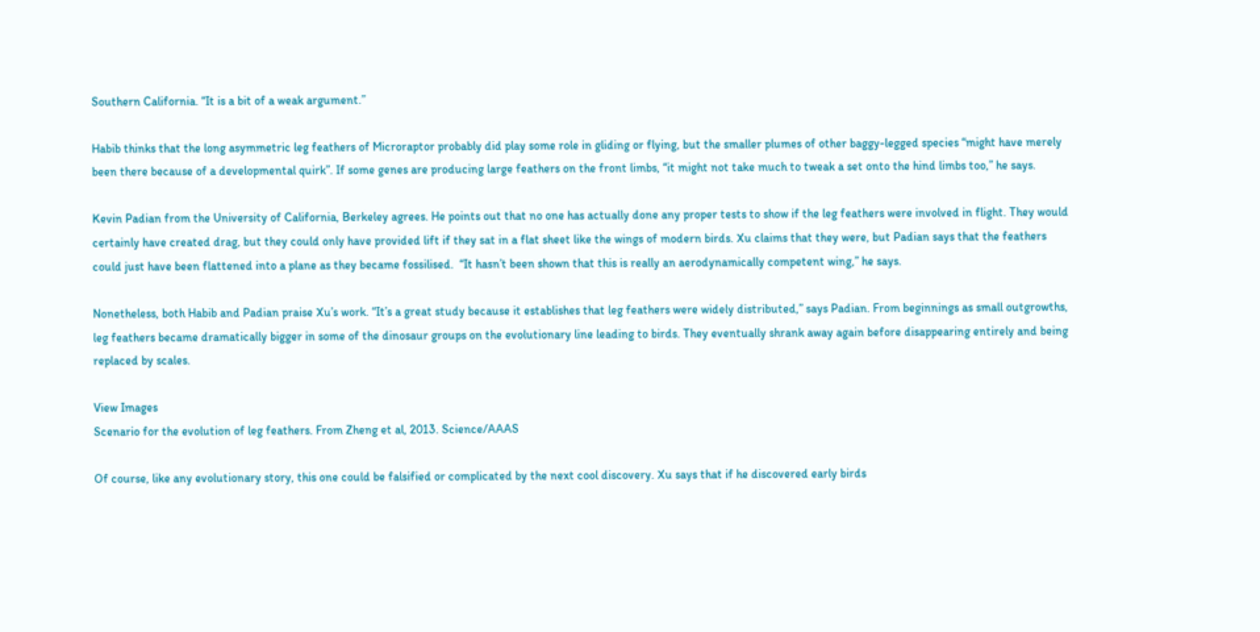Southern California. “It is a bit of a weak argument.”

Habib thinks that the long asymmetric leg feathers of Microraptor probably did play some role in gliding or flying, but the smaller plumes of other baggy-legged species “might have merely been there because of a developmental quirk”. If some genes are producing large feathers on the front limbs, “it might not take much to tweak a set onto the hind limbs too,” he says.

Kevin Padian from the University of California, Berkeley agrees. He points out that no one has actually done any proper tests to show if the leg feathers were involved in flight. They would certainly have created drag, but they could only have provided lift if they sat in a flat sheet like the wings of modern birds. Xu claims that they were, but Padian says that the feathers could just have been flattened into a plane as they became fossilised.  “It hasn’t been shown that this is really an aerodynamically competent wing,” he says.

Nonetheless, both Habib and Padian praise Xu’s work. “It’s a great study because it establishes that leg feathers were widely distributed,” says Padian. From beginnings as small outgrowths, leg feathers became dramatically bigger in some of the dinosaur groups on the evolutionary line leading to birds. They eventually shrank away again before disappearing entirely and being replaced by scales.

View Images
Scenario for the evolution of leg feathers. From Zheng et al, 2013. Science/AAAS

Of course, like any evolutionary story, this one could be falsified or complicated by the next cool discovery. Xu says that if he discovered early birds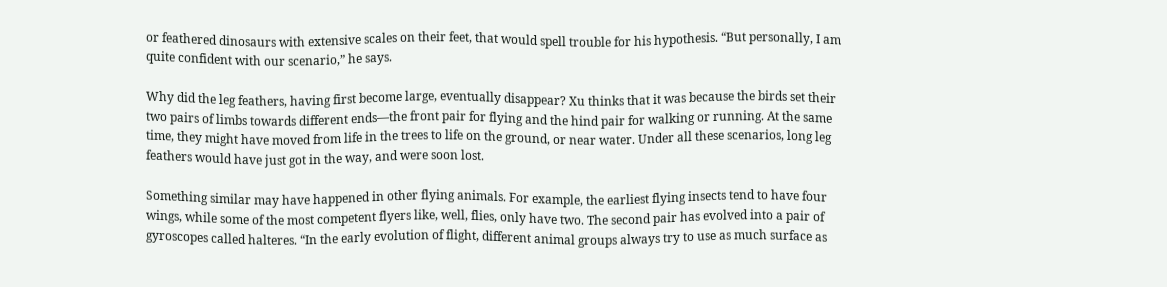or feathered dinosaurs with extensive scales on their feet, that would spell trouble for his hypothesis. “But personally, I am quite confident with our scenario,” he says.

Why did the leg feathers, having first become large, eventually disappear? Xu thinks that it was because the birds set their two pairs of limbs towards different ends—the front pair for flying and the hind pair for walking or running. At the same time, they might have moved from life in the trees to life on the ground, or near water. Under all these scenarios, long leg feathers would have just got in the way, and were soon lost.

Something similar may have happened in other flying animals. For example, the earliest flying insects tend to have four wings, while some of the most competent flyers like, well, flies, only have two. The second pair has evolved into a pair of gyroscopes called halteres. “In the early evolution of flight, different animal groups always try to use as much surface as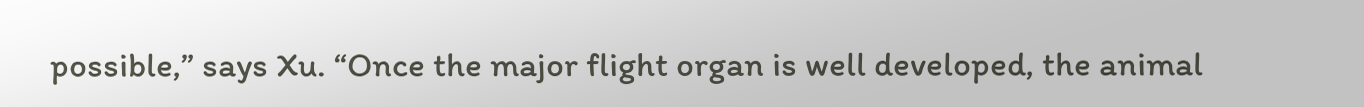possible,” says Xu. “Once the major flight organ is well developed, the animal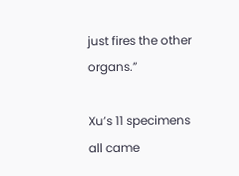just fires the other organs.”

Xu’s 11 specimens all came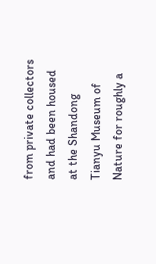from private collectors and had been housed at the Shandong Tianyu Museum of Nature for roughly a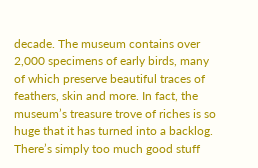decade. The museum contains over 2,000 specimens of early birds, many of which preserve beautiful traces of feathers, skin and more. In fact, the museum’s treasure trove of riches is so huge that it has turned into a backlog. There’s simply too much good stuff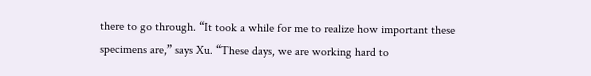there to go through. “It took a while for me to realize how important these specimens are,” says Xu. “These days, we are working hard to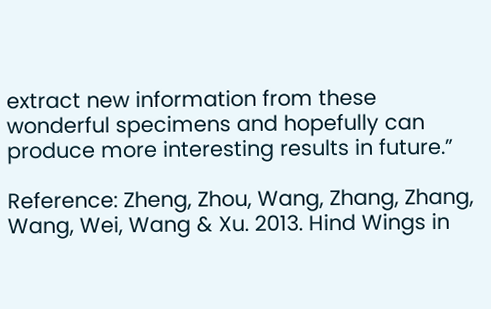extract new information from these wonderful specimens and hopefully can produce more interesting results in future.”

Reference: Zheng, Zhou, Wang, Zhang, Zhang, Wang, Wei, Wang & Xu. 2013. Hind Wings in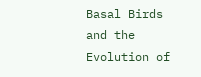Basal Birds and the Evolution of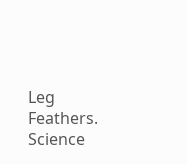Leg Feathers. Science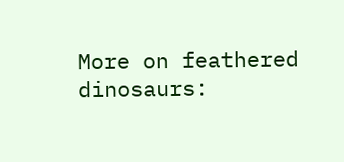More on feathered dinosaurs: